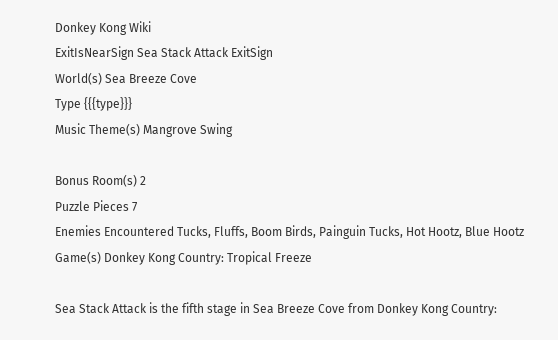Donkey Kong Wiki
ExitIsNearSign Sea Stack Attack ExitSign
World(s) Sea Breeze Cove
Type {{{type}}}
Music Theme(s) Mangrove Swing

Bonus Room(s) 2
Puzzle Pieces 7
Enemies Encountered Tucks, Fluffs, Boom Birds, Painguin Tucks, Hot Hootz, Blue Hootz
Game(s) Donkey Kong Country: Tropical Freeze

Sea Stack Attack is the fifth stage in Sea Breeze Cove from Donkey Kong Country: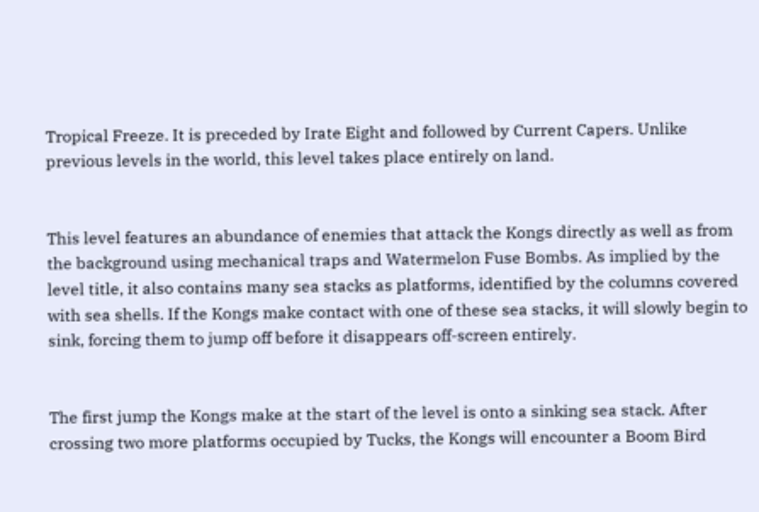Tropical Freeze. It is preceded by Irate Eight and followed by Current Capers. Unlike previous levels in the world, this level takes place entirely on land.


This level features an abundance of enemies that attack the Kongs directly as well as from the background using mechanical traps and Watermelon Fuse Bombs. As implied by the level title, it also contains many sea stacks as platforms, identified by the columns covered with sea shells. If the Kongs make contact with one of these sea stacks, it will slowly begin to sink, forcing them to jump off before it disappears off-screen entirely.


The first jump the Kongs make at the start of the level is onto a sinking sea stack. After crossing two more platforms occupied by Tucks, the Kongs will encounter a Boom Bird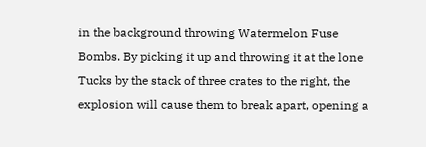in the background throwing Watermelon Fuse Bombs. By picking it up and throwing it at the lone Tucks by the stack of three crates to the right, the explosion will cause them to break apart, opening a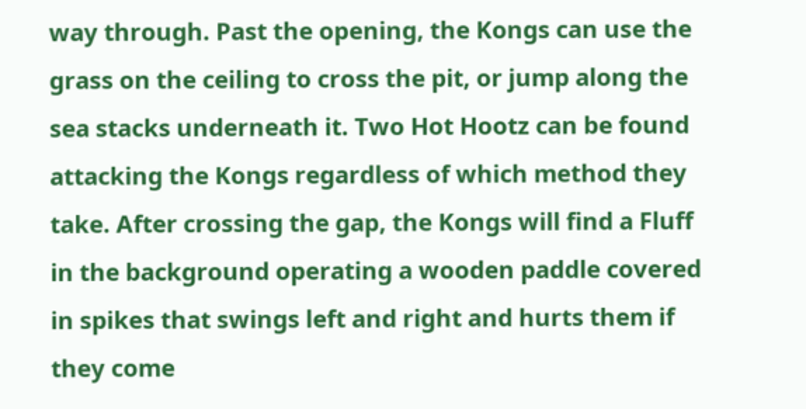way through. Past the opening, the Kongs can use the grass on the ceiling to cross the pit, or jump along the sea stacks underneath it. Two Hot Hootz can be found attacking the Kongs regardless of which method they take. After crossing the gap, the Kongs will find a Fluff in the background operating a wooden paddle covered in spikes that swings left and right and hurts them if they come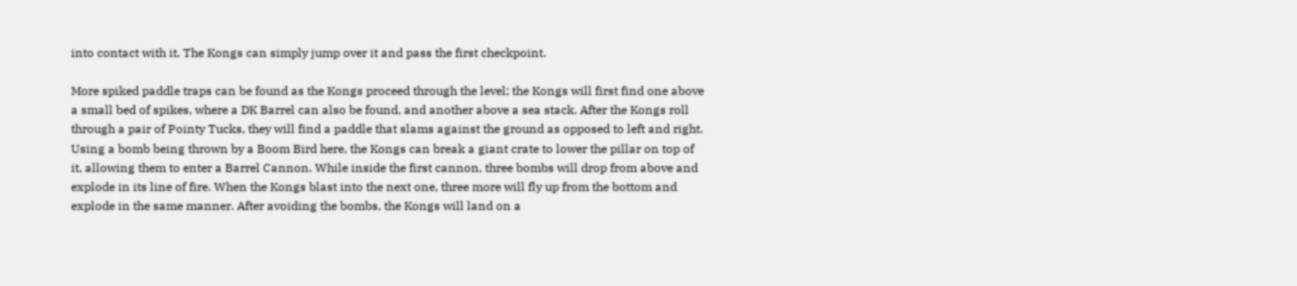into contact with it. The Kongs can simply jump over it and pass the first checkpoint.

More spiked paddle traps can be found as the Kongs proceed through the level; the Kongs will first find one above a small bed of spikes, where a DK Barrel can also be found, and another above a sea stack. After the Kongs roll through a pair of Pointy Tucks, they will find a paddle that slams against the ground as opposed to left and right. Using a bomb being thrown by a Boom Bird here, the Kongs can break a giant crate to lower the pillar on top of it, allowing them to enter a Barrel Cannon. While inside the first cannon, three bombs will drop from above and explode in its line of fire. When the Kongs blast into the next one, three more will fly up from the bottom and explode in the same manner. After avoiding the bombs, the Kongs will land on a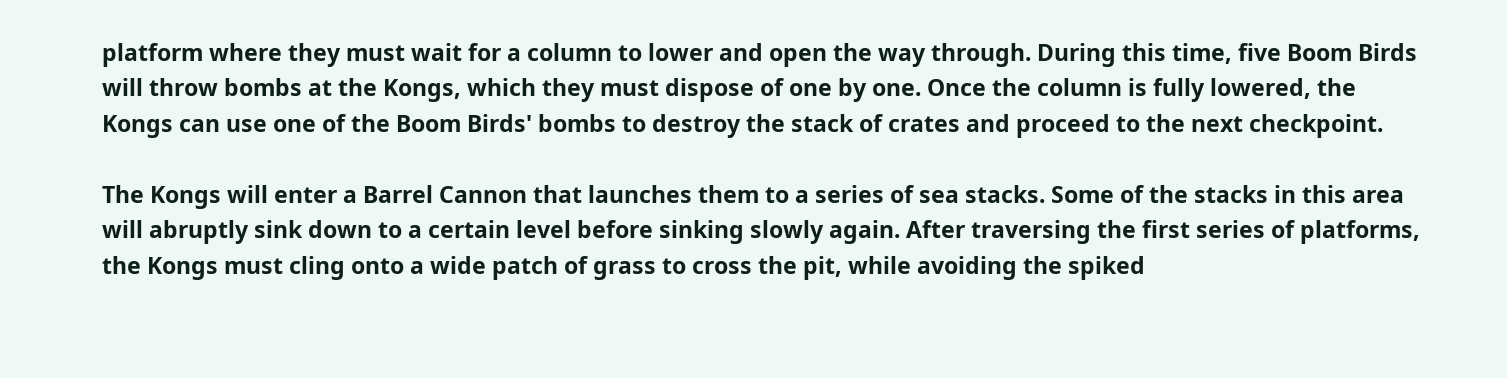platform where they must wait for a column to lower and open the way through. During this time, five Boom Birds will throw bombs at the Kongs, which they must dispose of one by one. Once the column is fully lowered, the Kongs can use one of the Boom Birds' bombs to destroy the stack of crates and proceed to the next checkpoint.

The Kongs will enter a Barrel Cannon that launches them to a series of sea stacks. Some of the stacks in this area will abruptly sink down to a certain level before sinking slowly again. After traversing the first series of platforms, the Kongs must cling onto a wide patch of grass to cross the pit, while avoiding the spiked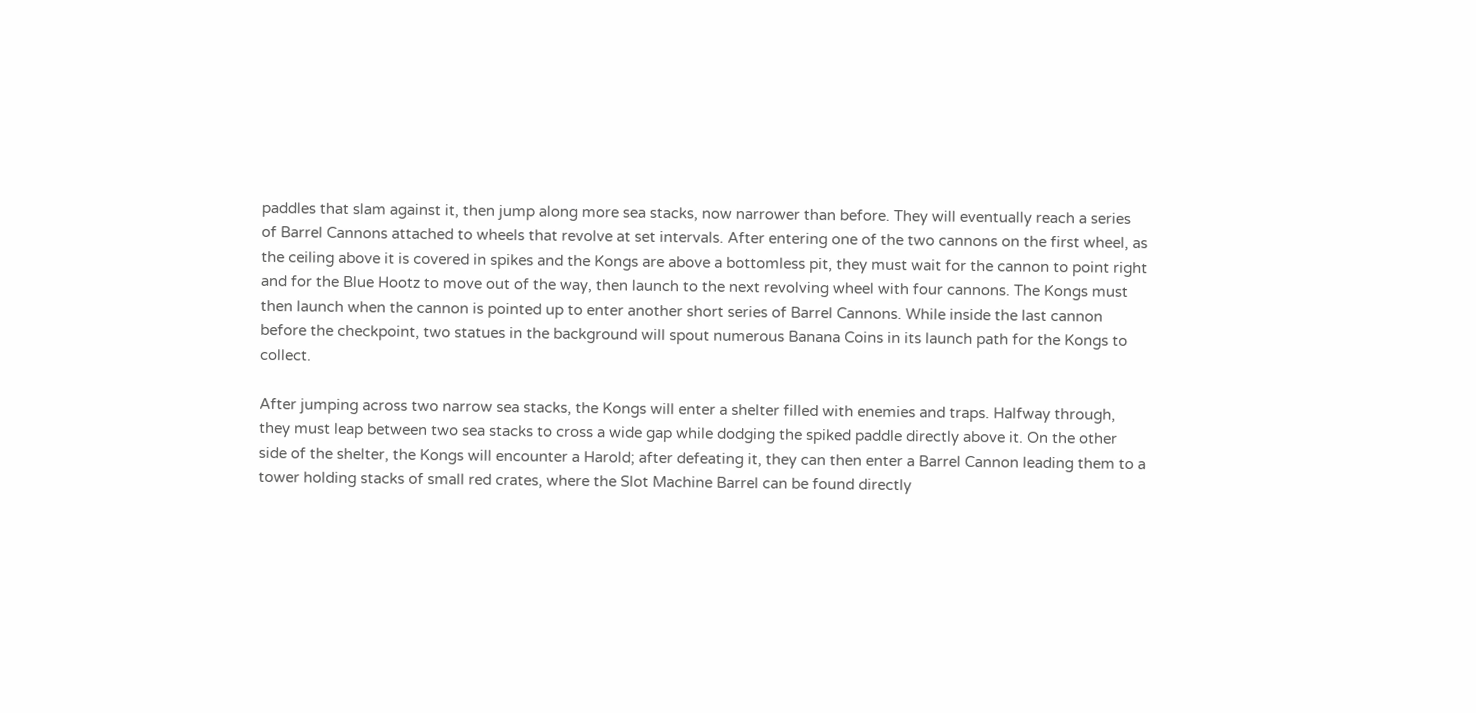paddles that slam against it, then jump along more sea stacks, now narrower than before. They will eventually reach a series of Barrel Cannons attached to wheels that revolve at set intervals. After entering one of the two cannons on the first wheel, as the ceiling above it is covered in spikes and the Kongs are above a bottomless pit, they must wait for the cannon to point right and for the Blue Hootz to move out of the way, then launch to the next revolving wheel with four cannons. The Kongs must then launch when the cannon is pointed up to enter another short series of Barrel Cannons. While inside the last cannon before the checkpoint, two statues in the background will spout numerous Banana Coins in its launch path for the Kongs to collect.

After jumping across two narrow sea stacks, the Kongs will enter a shelter filled with enemies and traps. Halfway through, they must leap between two sea stacks to cross a wide gap while dodging the spiked paddle directly above it. On the other side of the shelter, the Kongs will encounter a Harold; after defeating it, they can then enter a Barrel Cannon leading them to a tower holding stacks of small red crates, where the Slot Machine Barrel can be found directly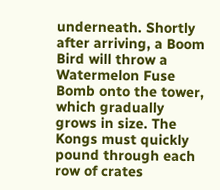underneath. Shortly after arriving, a Boom Bird will throw a Watermelon Fuse Bomb onto the tower, which gradually grows in size. The Kongs must quickly pound through each row of crates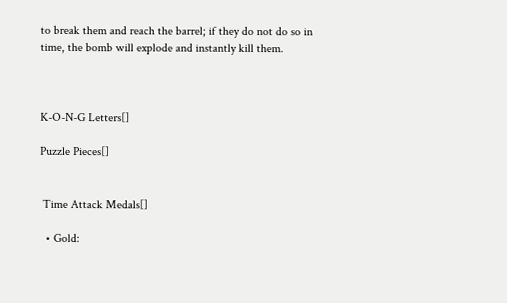to break them and reach the barrel; if they do not do so in time, the bomb will explode and instantly kill them.



K-O-N-G Letters[]

Puzzle Pieces[]


 Time Attack Medals[]

  • Gold: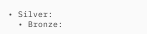• Silver:
  • Bronze: